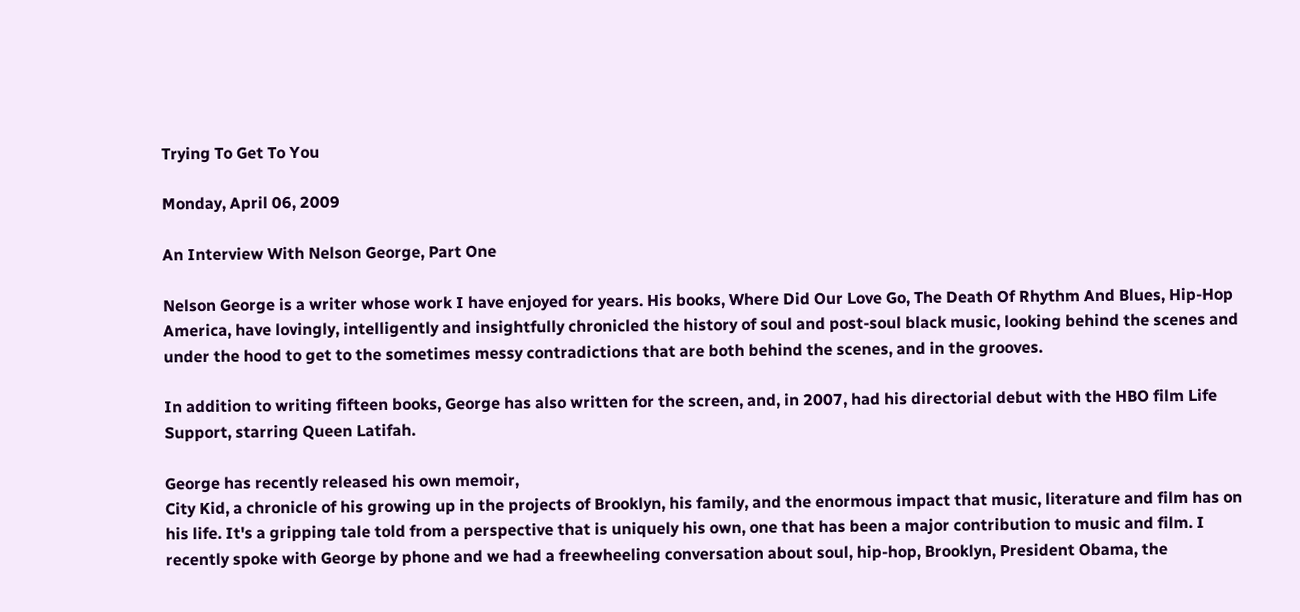Trying To Get To You

Monday, April 06, 2009

An Interview With Nelson George, Part One

Nelson George is a writer whose work I have enjoyed for years. His books, Where Did Our Love Go, The Death Of Rhythm And Blues, Hip-Hop America, have lovingly, intelligently and insightfully chronicled the history of soul and post-soul black music, looking behind the scenes and under the hood to get to the sometimes messy contradictions that are both behind the scenes, and in the grooves.

In addition to writing fifteen books, George has also written for the screen, and, in 2007, had his directorial debut with the HBO film Life Support, starring Queen Latifah.

George has recently released his own memoir,
City Kid, a chronicle of his growing up in the projects of Brooklyn, his family, and the enormous impact that music, literature and film has on his life. It's a gripping tale told from a perspective that is uniquely his own, one that has been a major contribution to music and film. I recently spoke with George by phone and we had a freewheeling conversation about soul, hip-hop, Brooklyn, President Obama, the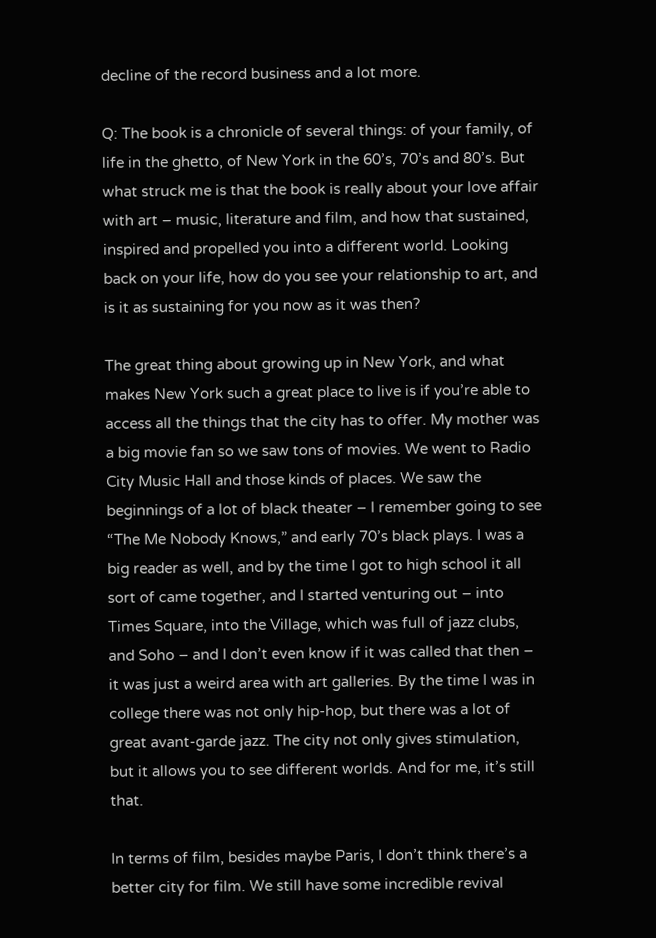decline of the record business and a lot more.

Q: The book is a chronicle of several things: of your family, of life in the ghetto, of New York in the 60’s, 70’s and 80’s. But what struck me is that the book is really about your love affair with art – music, literature and film, and how that sustained, inspired and propelled you into a different world. Looking back on your life, how do you see your relationship to art, and is it as sustaining for you now as it was then?

The great thing about growing up in New York, and what makes New York such a great place to live is if you’re able to access all the things that the city has to offer. My mother was a big movie fan so we saw tons of movies. We went to Radio City Music Hall and those kinds of places. We saw the beginnings of a lot of black theater – I remember going to see “The Me Nobody Knows,” and early 70’s black plays. I was a big reader as well, and by the time I got to high school it all sort of came together, and I started venturing out – into Times Square, into the Village, which was full of jazz clubs, and Soho – and I don’t even know if it was called that then – it was just a weird area with art galleries. By the time I was in college there was not only hip-hop, but there was a lot of great avant-garde jazz. The city not only gives stimulation, but it allows you to see different worlds. And for me, it’s still that.

In terms of film, besides maybe Paris, I don’t think there’s a better city for film. We still have some incredible revival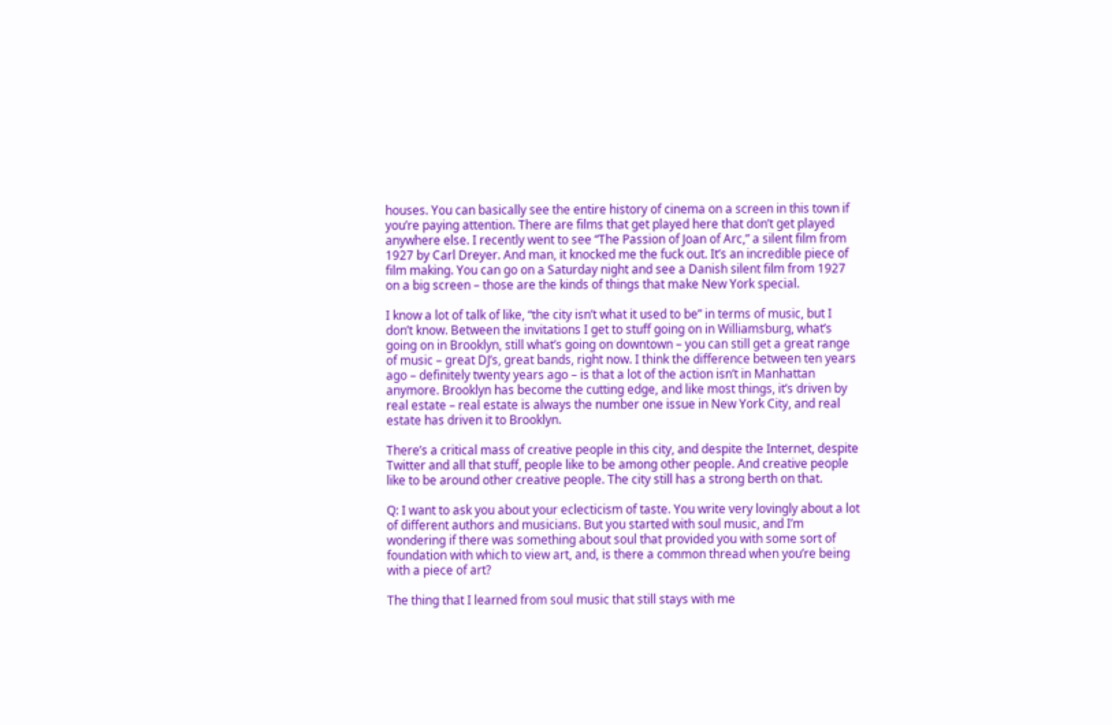houses. You can basically see the entire history of cinema on a screen in this town if you’re paying attention. There are films that get played here that don’t get played anywhere else. I recently went to see “The Passion of Joan of Arc,” a silent film from 1927 by Carl Dreyer. And man, it knocked me the fuck out. It’s an incredible piece of film making. You can go on a Saturday night and see a Danish silent film from 1927 on a big screen – those are the kinds of things that make New York special.

I know a lot of talk of like, “the city isn’t what it used to be” in terms of music, but I don’t know. Between the invitations I get to stuff going on in Williamsburg, what’s going on in Brooklyn, still what’s going on downtown – you can still get a great range of music – great DJ’s, great bands, right now. I think the difference between ten years ago – definitely twenty years ago – is that a lot of the action isn’t in Manhattan anymore. Brooklyn has become the cutting edge, and like most things, it’s driven by real estate – real estate is always the number one issue in New York City, and real estate has driven it to Brooklyn.

There’s a critical mass of creative people in this city, and despite the Internet, despite Twitter and all that stuff, people like to be among other people. And creative people like to be around other creative people. The city still has a strong berth on that.

Q: I want to ask you about your eclecticism of taste. You write very lovingly about a lot of different authors and musicians. But you started with soul music, and I’m wondering if there was something about soul that provided you with some sort of foundation with which to view art, and, is there a common thread when you’re being with a piece of art?

The thing that I learned from soul music that still stays with me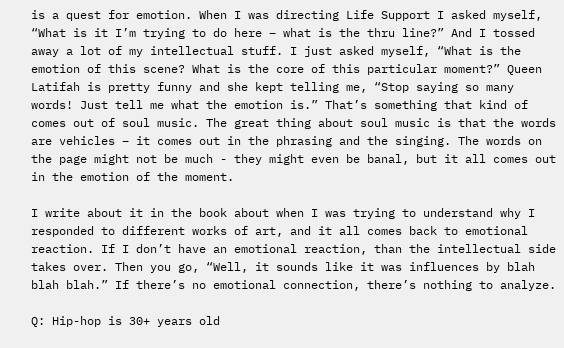is a quest for emotion. When I was directing Life Support I asked myself, “What is it I’m trying to do here – what is the thru line?” And I tossed away a lot of my intellectual stuff. I just asked myself, “What is the emotion of this scene? What is the core of this particular moment?” Queen Latifah is pretty funny and she kept telling me, “Stop saying so many words! Just tell me what the emotion is.” That’s something that kind of comes out of soul music. The great thing about soul music is that the words are vehicles – it comes out in the phrasing and the singing. The words on the page might not be much - they might even be banal, but it all comes out in the emotion of the moment.

I write about it in the book about when I was trying to understand why I responded to different works of art, and it all comes back to emotional reaction. If I don’t have an emotional reaction, than the intellectual side takes over. Then you go, “Well, it sounds like it was influences by blah blah blah.” If there’s no emotional connection, there’s nothing to analyze.

Q: Hip-hop is 30+ years old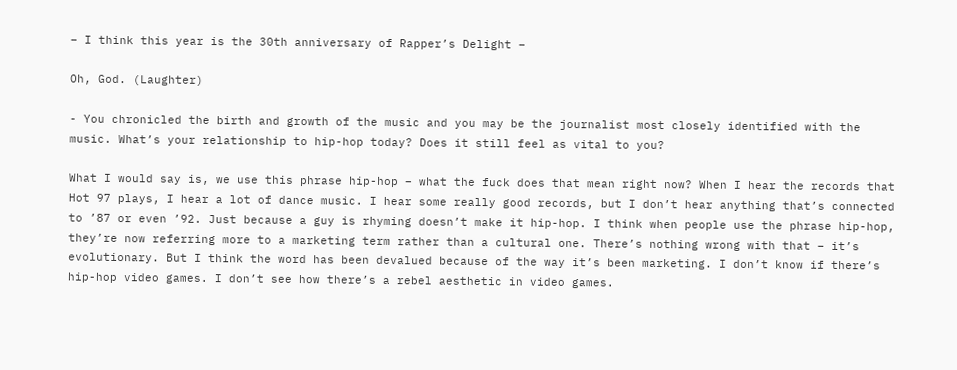– I think this year is the 30th anniversary of Rapper’s Delight –

Oh, God. (Laughter)

- You chronicled the birth and growth of the music and you may be the journalist most closely identified with the music. What’s your relationship to hip-hop today? Does it still feel as vital to you?

What I would say is, we use this phrase hip-hop – what the fuck does that mean right now? When I hear the records that Hot 97 plays, I hear a lot of dance music. I hear some really good records, but I don’t hear anything that’s connected to ’87 or even ’92. Just because a guy is rhyming doesn’t make it hip-hop. I think when people use the phrase hip-hop, they’re now referring more to a marketing term rather than a cultural one. There’s nothing wrong with that – it’s evolutionary. But I think the word has been devalued because of the way it’s been marketing. I don’t know if there’s hip-hop video games. I don’t see how there’s a rebel aesthetic in video games.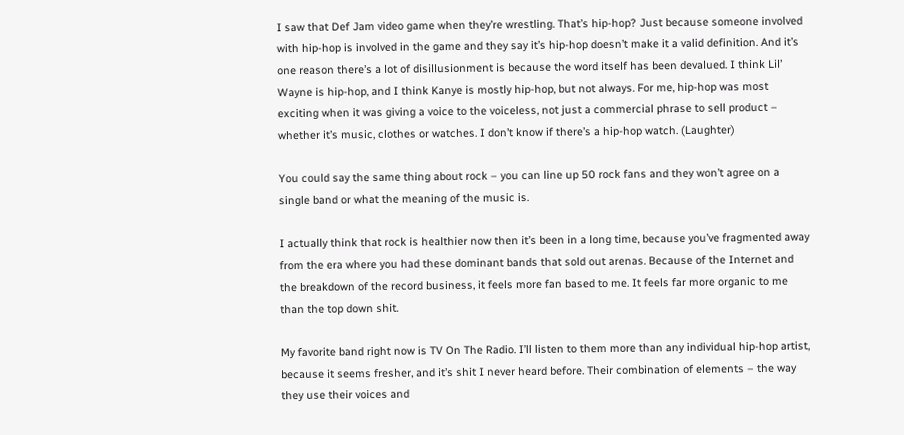I saw that Def Jam video game when they’re wrestling. That’s hip-hop? Just because someone involved with hip-hop is involved in the game and they say it’s hip-hop doesn’t make it a valid definition. And it’s one reason there’s a lot of disillusionment is because the word itself has been devalued. I think Lil’ Wayne is hip-hop, and I think Kanye is mostly hip-hop, but not always. For me, hip-hop was most exciting when it was giving a voice to the voiceless, not just a commercial phrase to sell product – whether it’s music, clothes or watches. I don’t know if there’s a hip-hop watch. (Laughter)

You could say the same thing about rock – you can line up 50 rock fans and they won’t agree on a single band or what the meaning of the music is.

I actually think that rock is healthier now then it’s been in a long time, because you’ve fragmented away from the era where you had these dominant bands that sold out arenas. Because of the Internet and the breakdown of the record business, it feels more fan based to me. It feels far more organic to me than the top down shit.

My favorite band right now is TV On The Radio. I’ll listen to them more than any individual hip-hop artist, because it seems fresher, and it’s shit I never heard before. Their combination of elements – the way they use their voices and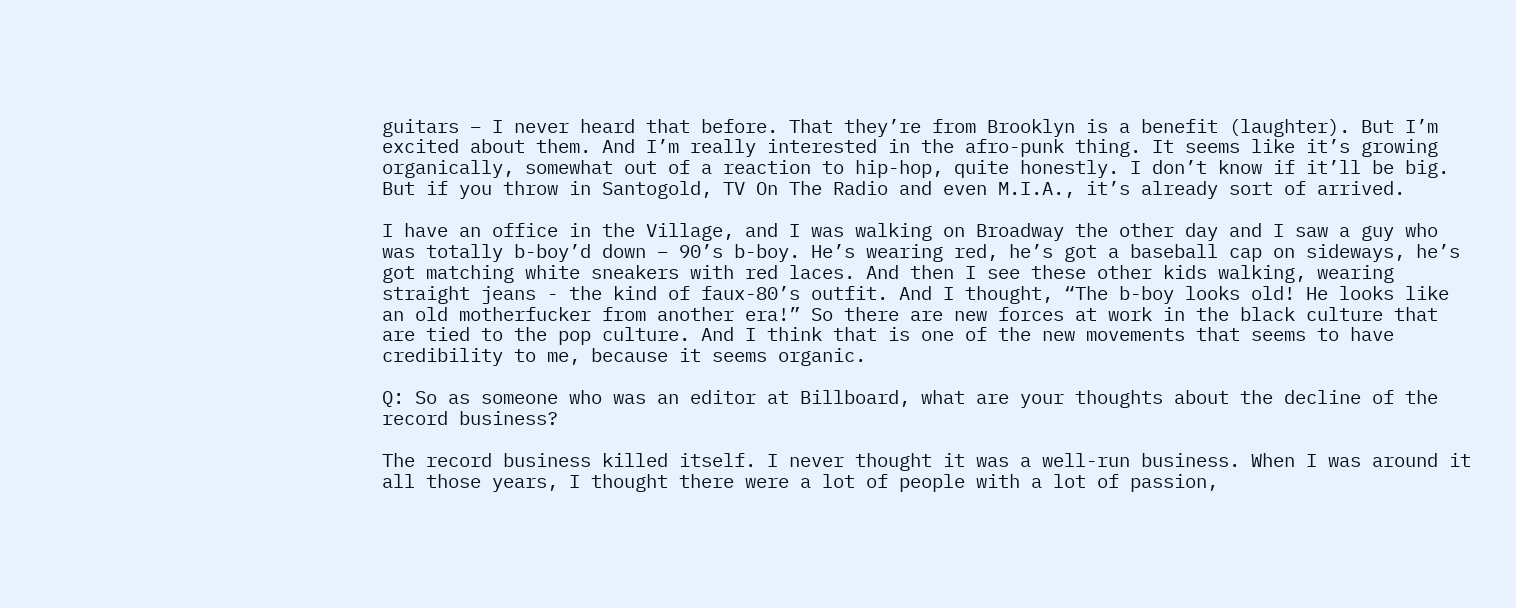guitars – I never heard that before. That they’re from Brooklyn is a benefit (laughter). But I’m excited about them. And I’m really interested in the afro-punk thing. It seems like it’s growing organically, somewhat out of a reaction to hip-hop, quite honestly. I don’t know if it’ll be big. But if you throw in Santogold, TV On The Radio and even M.I.A., it’s already sort of arrived.

I have an office in the Village, and I was walking on Broadway the other day and I saw a guy who was totally b-boy’d down – 90’s b-boy. He’s wearing red, he’s got a baseball cap on sideways, he’s got matching white sneakers with red laces. And then I see these other kids walking, wearing straight jeans - the kind of faux-80’s outfit. And I thought, “The b-boy looks old! He looks like an old motherfucker from another era!” So there are new forces at work in the black culture that are tied to the pop culture. And I think that is one of the new movements that seems to have credibility to me, because it seems organic.

Q: So as someone who was an editor at Billboard, what are your thoughts about the decline of the record business?

The record business killed itself. I never thought it was a well-run business. When I was around it all those years, I thought there were a lot of people with a lot of passion,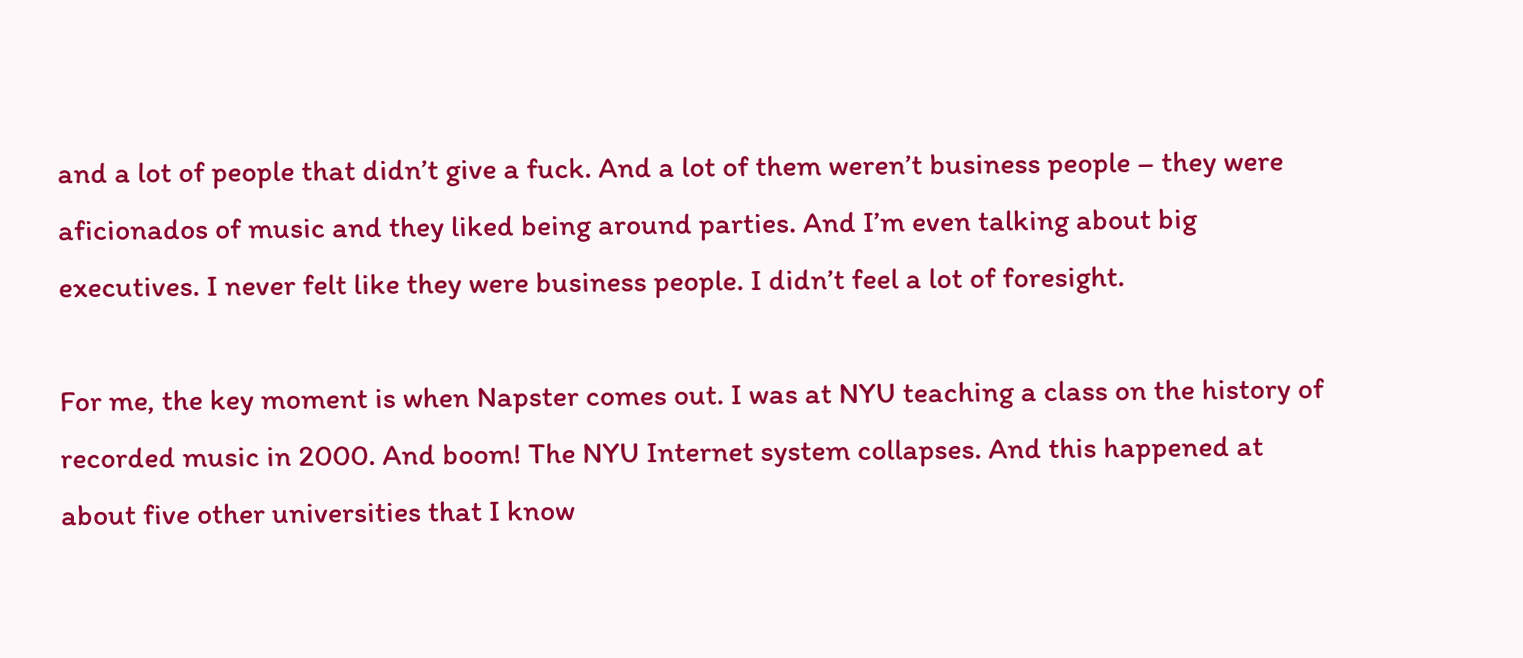and a lot of people that didn’t give a fuck. And a lot of them weren’t business people – they were aficionados of music and they liked being around parties. And I’m even talking about big executives. I never felt like they were business people. I didn’t feel a lot of foresight.

For me, the key moment is when Napster comes out. I was at NYU teaching a class on the history of recorded music in 2000. And boom! The NYU Internet system collapses. And this happened at about five other universities that I know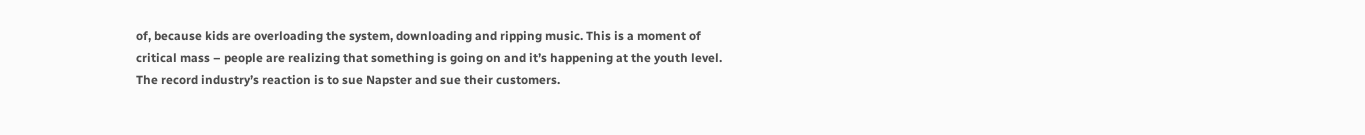of, because kids are overloading the system, downloading and ripping music. This is a moment of critical mass – people are realizing that something is going on and it’s happening at the youth level. The record industry’s reaction is to sue Napster and sue their customers.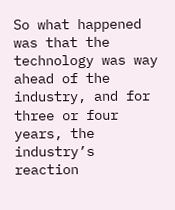So what happened was that the technology was way ahead of the industry, and for three or four years, the industry’s reaction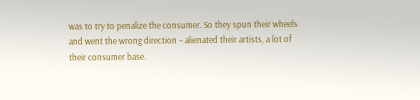was to try to penalize the consumer. So they spun their wheels and went the wrong direction – alienated their artists, a lot of their consumer base.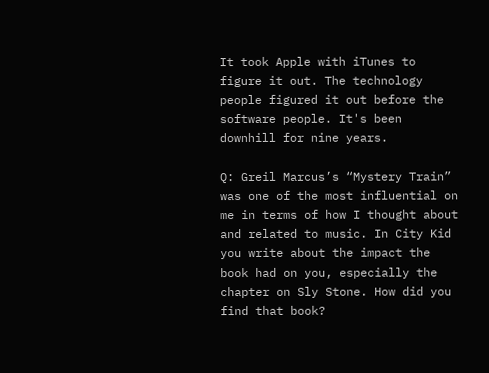It took Apple with iTunes to figure it out. The technology people figured it out before the software people. It's been downhill for nine years.

Q: Greil Marcus’s “Mystery Train” was one of the most influential on me in terms of how I thought about and related to music. In City Kid you write about the impact the book had on you, especially the chapter on Sly Stone. How did you find that book?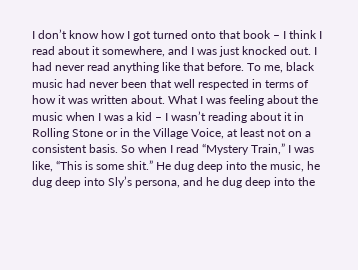I don’t know how I got turned onto that book – I think I read about it somewhere, and I was just knocked out. I had never read anything like that before. To me, black music had never been that well respected in terms of how it was written about. What I was feeling about the music when I was a kid – I wasn’t reading about it in Rolling Stone or in the Village Voice, at least not on a consistent basis. So when I read “Mystery Train,” I was like, “This is some shit.” He dug deep into the music, he dug deep into Sly’s persona, and he dug deep into the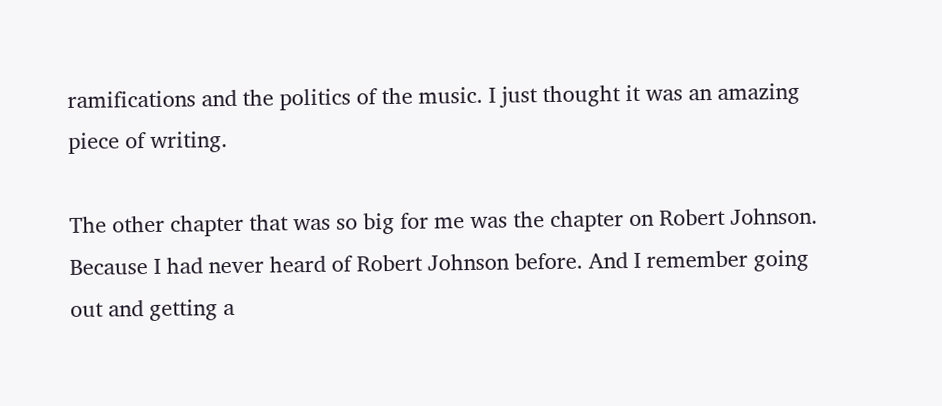ramifications and the politics of the music. I just thought it was an amazing piece of writing.

The other chapter that was so big for me was the chapter on Robert Johnson. Because I had never heard of Robert Johnson before. And I remember going out and getting a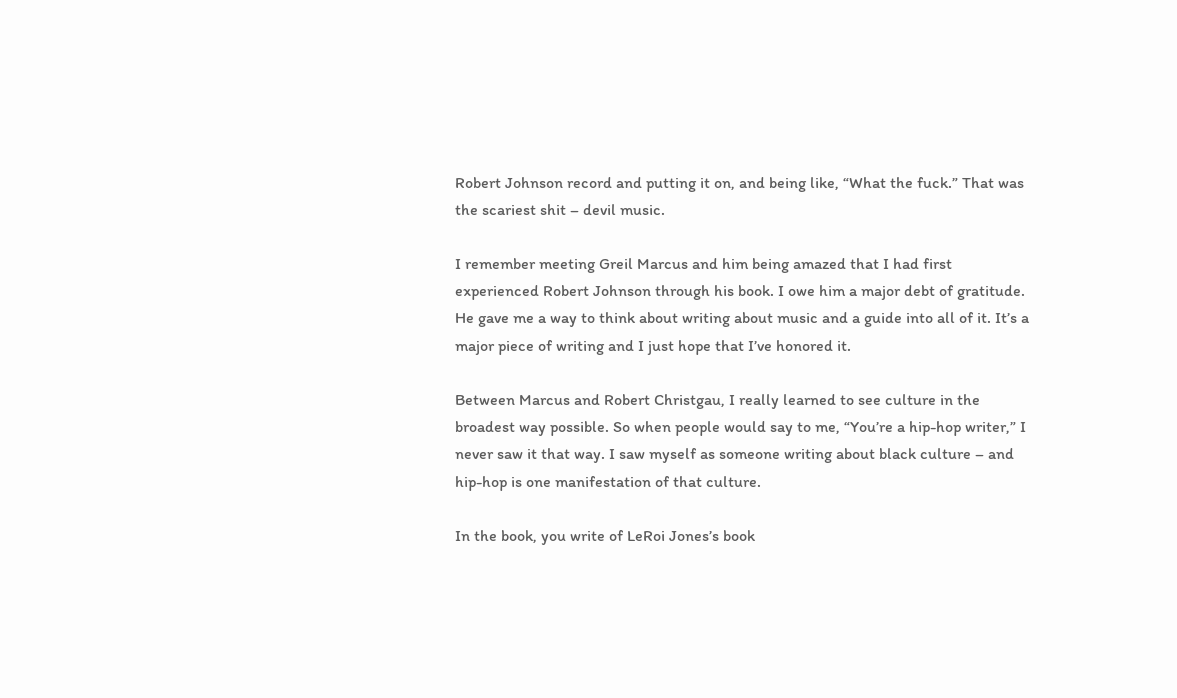Robert Johnson record and putting it on, and being like, “What the fuck.” That was the scariest shit – devil music.

I remember meeting Greil Marcus and him being amazed that I had first experienced Robert Johnson through his book. I owe him a major debt of gratitude. He gave me a way to think about writing about music and a guide into all of it. It’s a major piece of writing and I just hope that I’ve honored it.

Between Marcus and Robert Christgau, I really learned to see culture in the broadest way possible. So when people would say to me, “You’re a hip-hop writer,” I never saw it that way. I saw myself as someone writing about black culture – and hip-hop is one manifestation of that culture.

In the book, you write of LeRoi Jones’s book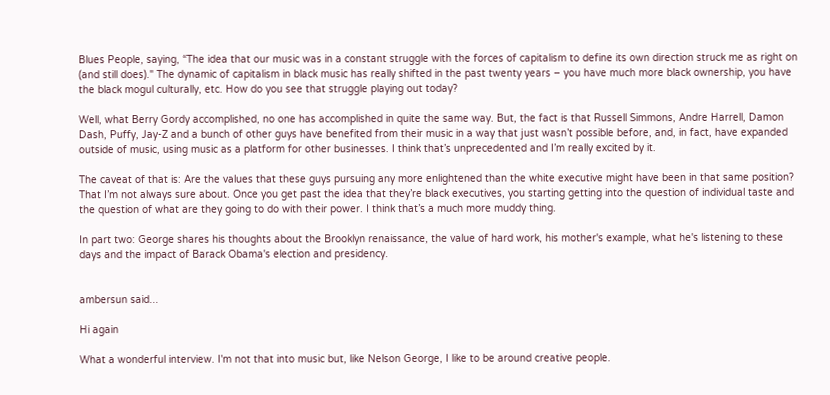Blues People, saying, “The idea that our music was in a constant struggle with the forces of capitalism to define its own direction struck me as right on (and still does)." The dynamic of capitalism in black music has really shifted in the past twenty years – you have much more black ownership, you have the black mogul culturally, etc. How do you see that struggle playing out today?

Well, what Berry Gordy accomplished, no one has accomplished in quite the same way. But, the fact is that Russell Simmons, Andre Harrell, Damon Dash, Puffy, Jay-Z and a bunch of other guys have benefited from their music in a way that just wasn’t possible before, and, in fact, have expanded outside of music, using music as a platform for other businesses. I think that’s unprecedented and I’m really excited by it.

The caveat of that is: Are the values that these guys pursuing any more enlightened than the white executive might have been in that same position? That I’m not always sure about. Once you get past the idea that they’re black executives, you starting getting into the question of individual taste and the question of what are they going to do with their power. I think that’s a much more muddy thing.

In part two: George shares his thoughts about the Brooklyn renaissance, the value of hard work, his mother's example, what he's listening to these days and the impact of Barack Obama's election and presidency.


ambersun said...

Hi again

What a wonderful interview. I'm not that into music but, like Nelson George, I like to be around creative people.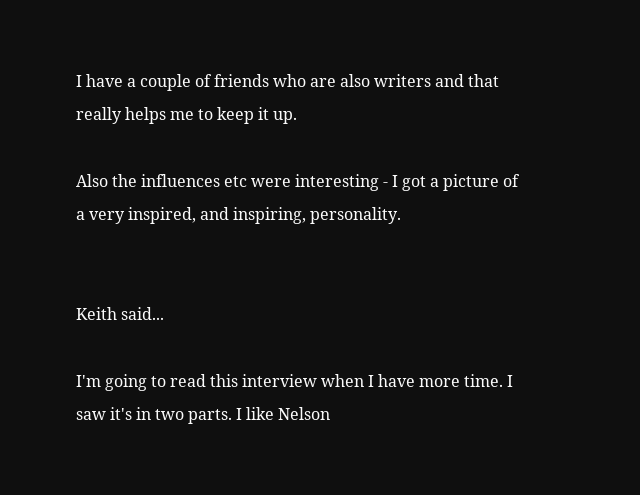I have a couple of friends who are also writers and that really helps me to keep it up.

Also the influences etc were interesting - I got a picture of a very inspired, and inspiring, personality.


Keith said...

I'm going to read this interview when I have more time. I saw it's in two parts. I like Nelson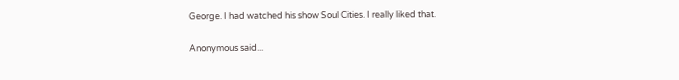George. I had watched his show Soul Cities. I really liked that.

Anonymous said...